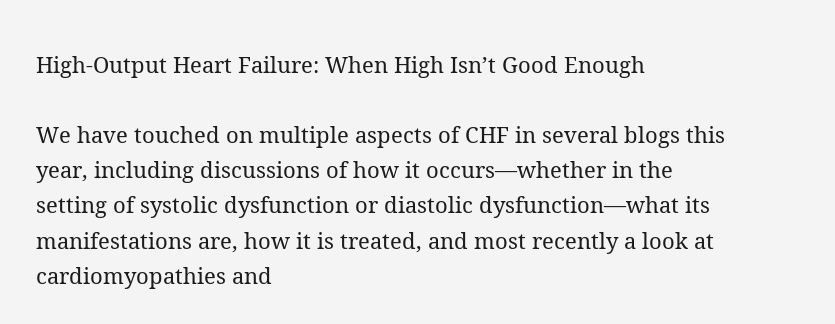High-Output Heart Failure: When High Isn’t Good Enough

We have touched on multiple aspects of CHF in several blogs this year, including discussions of how it occurs—whether in the setting of systolic dysfunction or diastolic dysfunction—what its manifestations are, how it is treated, and most recently a look at cardiomyopathies and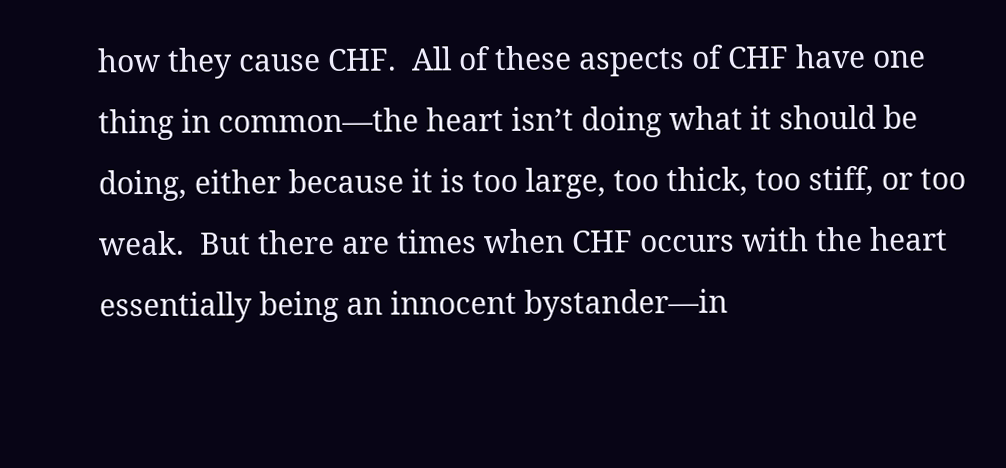how they cause CHF.  All of these aspects of CHF have one thing in common—the heart isn’t doing what it should be doing, either because it is too large, too thick, too stiff, or too weak.  But there are times when CHF occurs with the heart essentially being an innocent bystander—in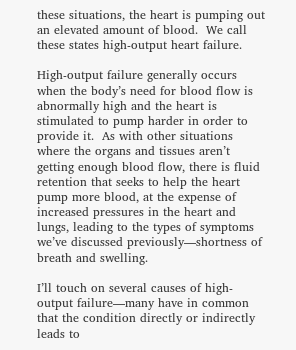these situations, the heart is pumping out an elevated amount of blood.  We call these states high-output heart failure.

High-output failure generally occurs when the body’s need for blood flow is abnormally high and the heart is stimulated to pump harder in order to provide it.  As with other situations where the organs and tissues aren’t getting enough blood flow, there is fluid retention that seeks to help the heart pump more blood, at the expense of increased pressures in the heart and lungs, leading to the types of symptoms we’ve discussed previously—shortness of breath and swelling.

I’ll touch on several causes of high-output failure—many have in common that the condition directly or indirectly leads to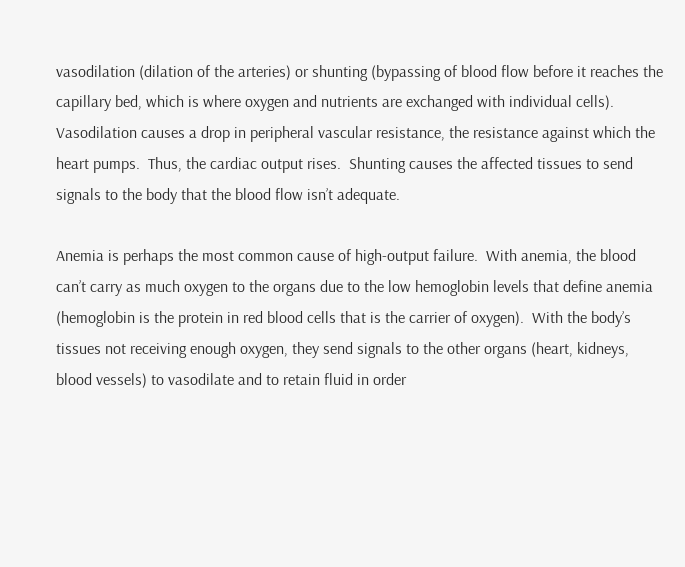vasodilation (dilation of the arteries) or shunting (bypassing of blood flow before it reaches the capillary bed, which is where oxygen and nutrients are exchanged with individual cells).  Vasodilation causes a drop in peripheral vascular resistance, the resistance against which the heart pumps.  Thus, the cardiac output rises.  Shunting causes the affected tissues to send signals to the body that the blood flow isn’t adequate.

Anemia is perhaps the most common cause of high-output failure.  With anemia, the blood can’t carry as much oxygen to the organs due to the low hemoglobin levels that define anemia (hemoglobin is the protein in red blood cells that is the carrier of oxygen).  With the body’s tissues not receiving enough oxygen, they send signals to the other organs (heart, kidneys, blood vessels) to vasodilate and to retain fluid in order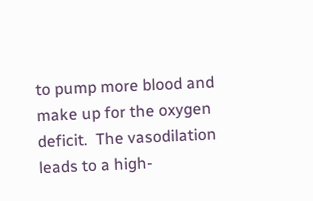to pump more blood and make up for the oxygen deficit.  The vasodilation leads to a high-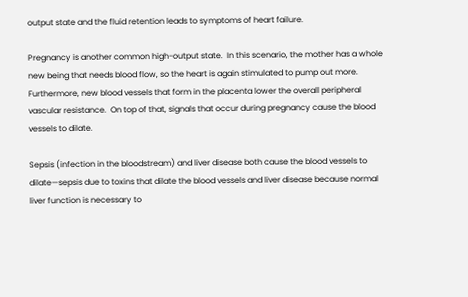output state and the fluid retention leads to symptoms of heart failure.

Pregnancy is another common high-output state.  In this scenario, the mother has a whole new being that needs blood flow, so the heart is again stimulated to pump out more.  Furthermore, new blood vessels that form in the placenta lower the overall peripheral vascular resistance.  On top of that, signals that occur during pregnancy cause the blood vessels to dilate.

Sepsis (infection in the bloodstream) and liver disease both cause the blood vessels to dilate—sepsis due to toxins that dilate the blood vessels and liver disease because normal liver function is necessary to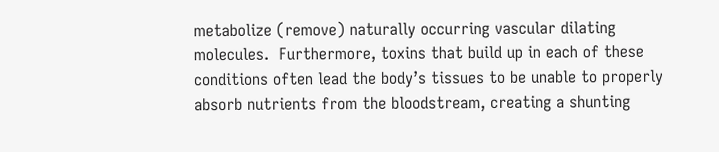metabolize (remove) naturally occurring vascular dilating molecules.  Furthermore, toxins that build up in each of these conditions often lead the body’s tissues to be unable to properly absorb nutrients from the bloodstream, creating a shunting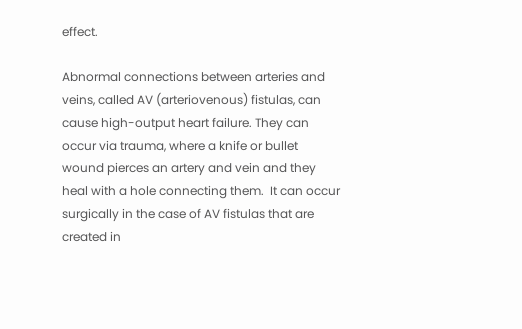effect.

Abnormal connections between arteries and veins, called AV (arteriovenous) fistulas, can cause high-output heart failure. They can occur via trauma, where a knife or bullet wound pierces an artery and vein and they heal with a hole connecting them.  It can occur surgically in the case of AV fistulas that are created in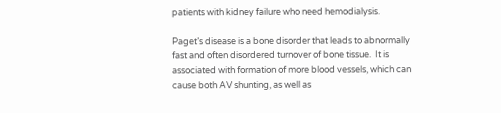patients with kidney failure who need hemodialysis.

Paget’s disease is a bone disorder that leads to abnormally fast and often disordered turnover of bone tissue.  It is associated with formation of more blood vessels, which can cause both AV shunting, as well as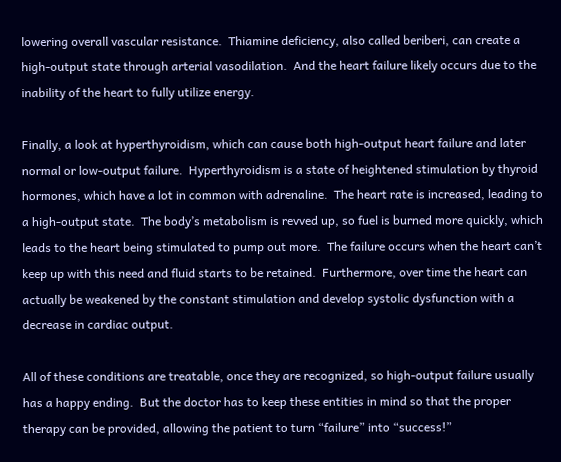lowering overall vascular resistance.  Thiamine deficiency, also called beriberi, can create a high-output state through arterial vasodilation.  And the heart failure likely occurs due to the inability of the heart to fully utilize energy.

Finally, a look at hyperthyroidism, which can cause both high-output heart failure and later normal or low-output failure.  Hyperthyroidism is a state of heightened stimulation by thyroid hormones, which have a lot in common with adrenaline.  The heart rate is increased, leading to a high-output state.  The body’s metabolism is revved up, so fuel is burned more quickly, which leads to the heart being stimulated to pump out more.  The failure occurs when the heart can’t keep up with this need and fluid starts to be retained.  Furthermore, over time the heart can actually be weakened by the constant stimulation and develop systolic dysfunction with a decrease in cardiac output.

All of these conditions are treatable, once they are recognized, so high-output failure usually has a happy ending.  But the doctor has to keep these entities in mind so that the proper therapy can be provided, allowing the patient to turn “failure” into “success!”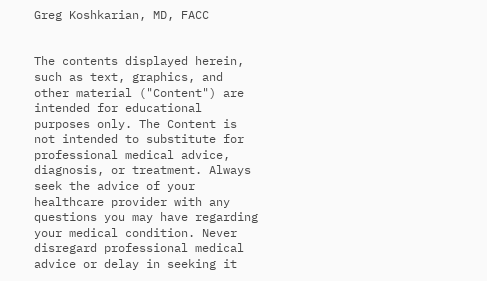Greg Koshkarian, MD, FACC


The contents displayed herein, such as text, graphics, and other material ("Content") are intended for educational purposes only. The Content is not intended to substitute for professional medical advice, diagnosis, or treatment. Always seek the advice of your healthcare provider with any questions you may have regarding your medical condition. Never disregard professional medical advice or delay in seeking it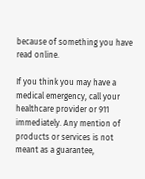because of something you have read online.

If you think you may have a medical emergency, call your healthcare provider or 911 immediately. Any mention of products or services is not meant as a guarantee,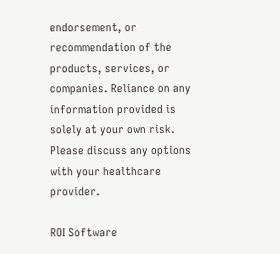endorsement, or recommendation of the products, services, or companies. Reliance on any information provided is solely at your own risk. Please discuss any options with your healthcare provider.

ROI Software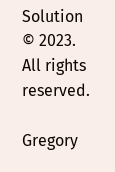Solution © 2023. All rights reserved.

Gregory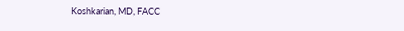Koshkarian, MD, FACC